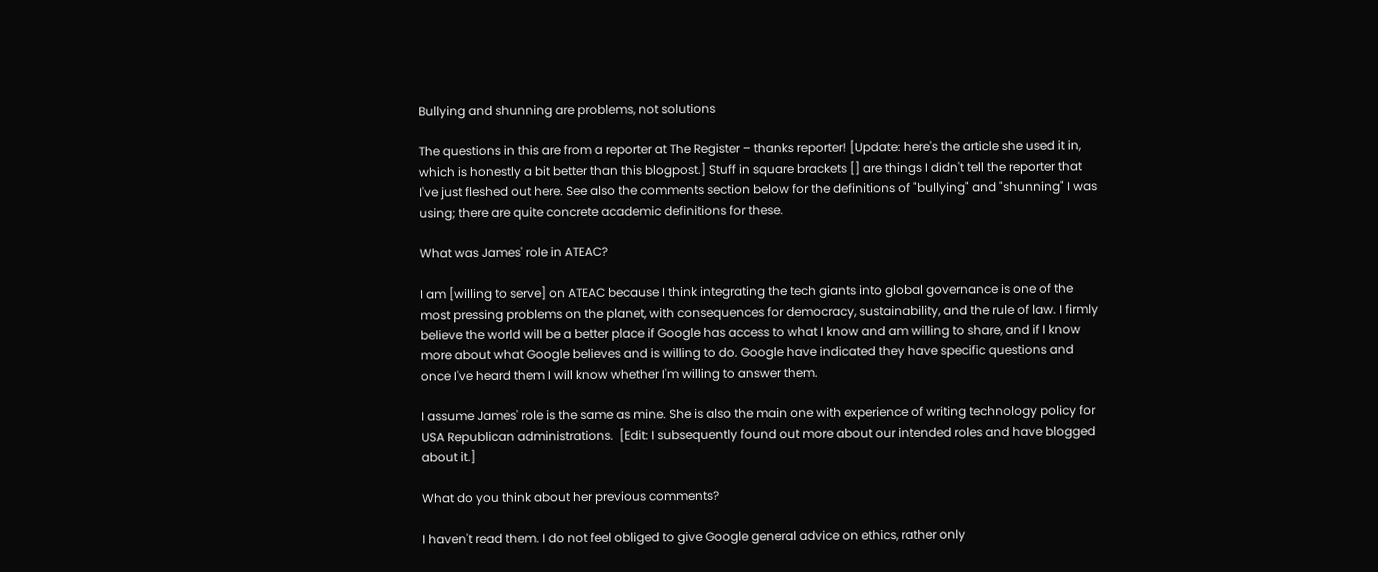Bullying and shunning are problems, not solutions

The questions in this are from a reporter at The Register – thanks reporter! [Update: here's the article she used it in, which is honestly a bit better than this blogpost.] Stuff in square brackets [] are things I didn't tell the reporter that I've just fleshed out here. See also the comments section below for the definitions of "bullying" and "shunning" I was using; there are quite concrete academic definitions for these.

What was James' role in ATEAC?

I am [willing to serve] on ATEAC because I think integrating the tech giants into global governance is one of the most pressing problems on the planet, with consequences for democracy, sustainability, and the rule of law. I firmly believe the world will be a better place if Google has access to what I know and am willing to share, and if I know more about what Google believes and is willing to do. Google have indicated they have specific questions and once I've heard them I will know whether I'm willing to answer them.

I assume James' role is the same as mine. She is also the main one with experience of writing technology policy for USA Republican administrations.  [Edit: I subsequently found out more about our intended roles and have blogged about it.]

What do you think about her previous comments?

I haven't read them. I do not feel obliged to give Google general advice on ethics, rather only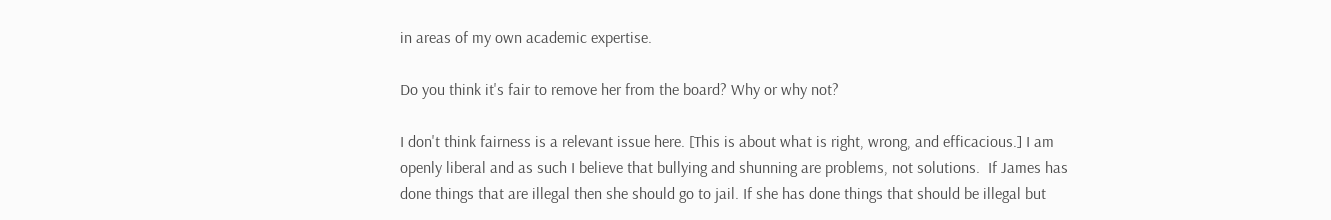in areas of my own academic expertise.

Do you think it's fair to remove her from the board? Why or why not?

I don't think fairness is a relevant issue here. [This is about what is right, wrong, and efficacious.] I am openly liberal and as such I believe that bullying and shunning are problems, not solutions.  If James has done things that are illegal then she should go to jail. If she has done things that should be illegal but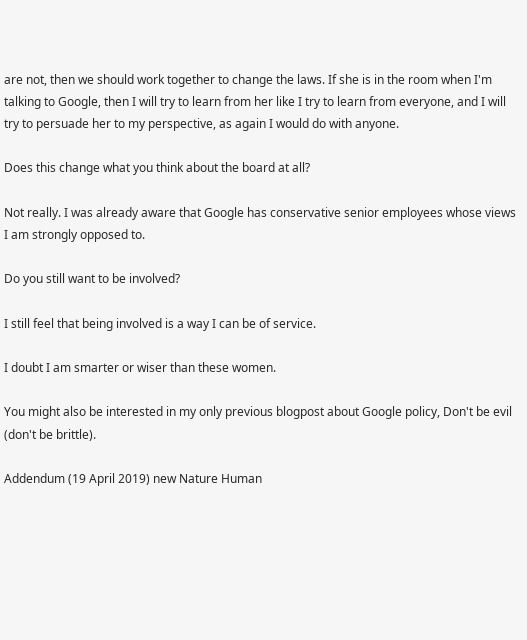are not, then we should work together to change the laws. If she is in the room when I'm talking to Google, then I will try to learn from her like I try to learn from everyone, and I will try to persuade her to my perspective, as again I would do with anyone.

Does this change what you think about the board at all?

Not really. I was already aware that Google has conservative senior employees whose views I am strongly opposed to.

Do you still want to be involved?

I still feel that being involved is a way I can be of service.

I doubt I am smarter or wiser than these women.

You might also be interested in my only previous blogpost about Google policy, Don't be evil (don't be brittle).

Addendum (19 April 2019) new Nature Human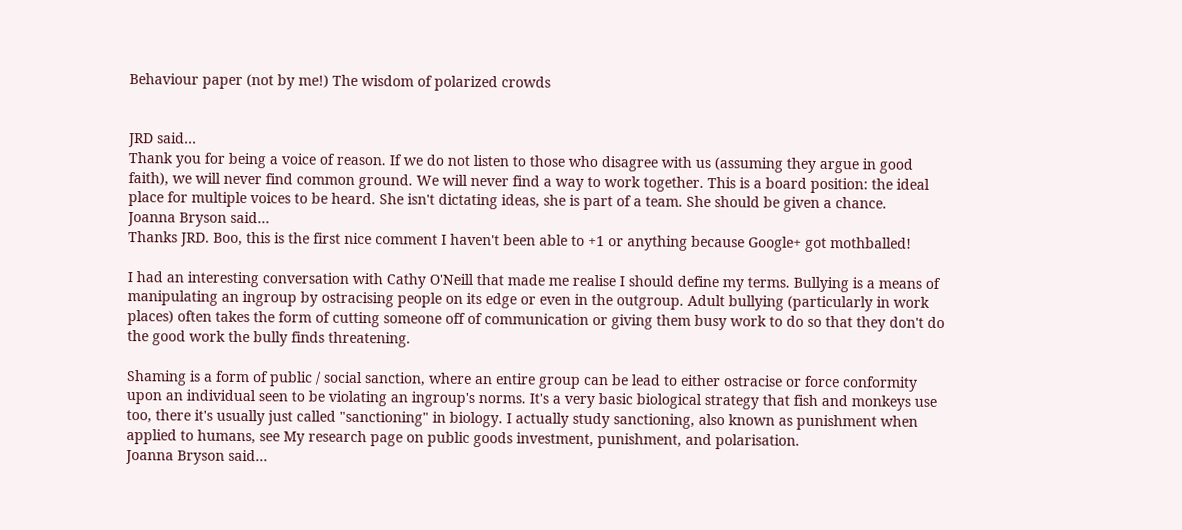Behaviour paper (not by me!) The wisdom of polarized crowds


JRD said…
Thank you for being a voice of reason. If we do not listen to those who disagree with us (assuming they argue in good faith), we will never find common ground. We will never find a way to work together. This is a board position: the ideal place for multiple voices to be heard. She isn't dictating ideas, she is part of a team. She should be given a chance.
Joanna Bryson said…
Thanks JRD. Boo, this is the first nice comment I haven't been able to +1 or anything because Google+ got mothballed!

I had an interesting conversation with Cathy O'Neill that made me realise I should define my terms. Bullying is a means of manipulating an ingroup by ostracising people on its edge or even in the outgroup. Adult bullying (particularly in work places) often takes the form of cutting someone off of communication or giving them busy work to do so that they don't do the good work the bully finds threatening.

Shaming is a form of public / social sanction, where an entire group can be lead to either ostracise or force conformity upon an individual seen to be violating an ingroup's norms. It's a very basic biological strategy that fish and monkeys use too, there it's usually just called "sanctioning" in biology. I actually study sanctioning, also known as punishment when applied to humans, see My research page on public goods investment, punishment, and polarisation.
Joanna Bryson said…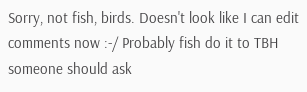Sorry, not fish, birds. Doesn't look like I can edit comments now :-/ Probably fish do it to TBH someone should ask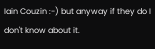Iain Couzin :-) but anyway if they do I don't know about it.